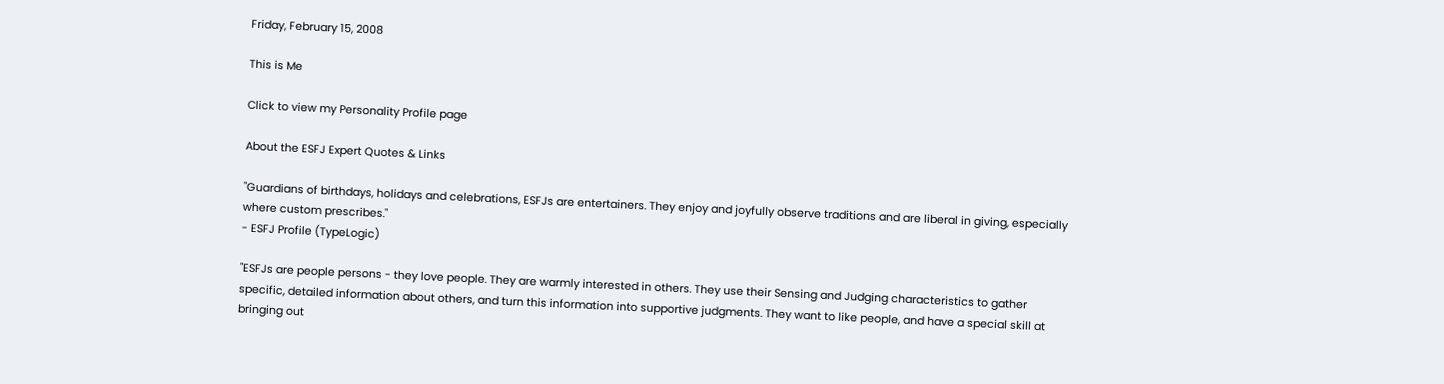Friday, February 15, 2008

This is Me

Click to view my Personality Profile page

About the ESFJ Expert Quotes & Links

"Guardians of birthdays, holidays and celebrations, ESFJs are entertainers. They enjoy and joyfully observe traditions and are liberal in giving, especially where custom prescribes."
- ESFJ Profile (TypeLogic)

"ESFJs are people persons - they love people. They are warmly interested in others. They use their Sensing and Judging characteristics to gather specific, detailed information about others, and turn this information into supportive judgments. They want to like people, and have a special skill at bringing out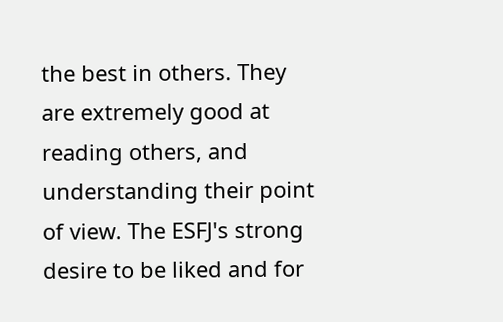the best in others. They are extremely good at reading others, and understanding their point of view. The ESFJ's strong desire to be liked and for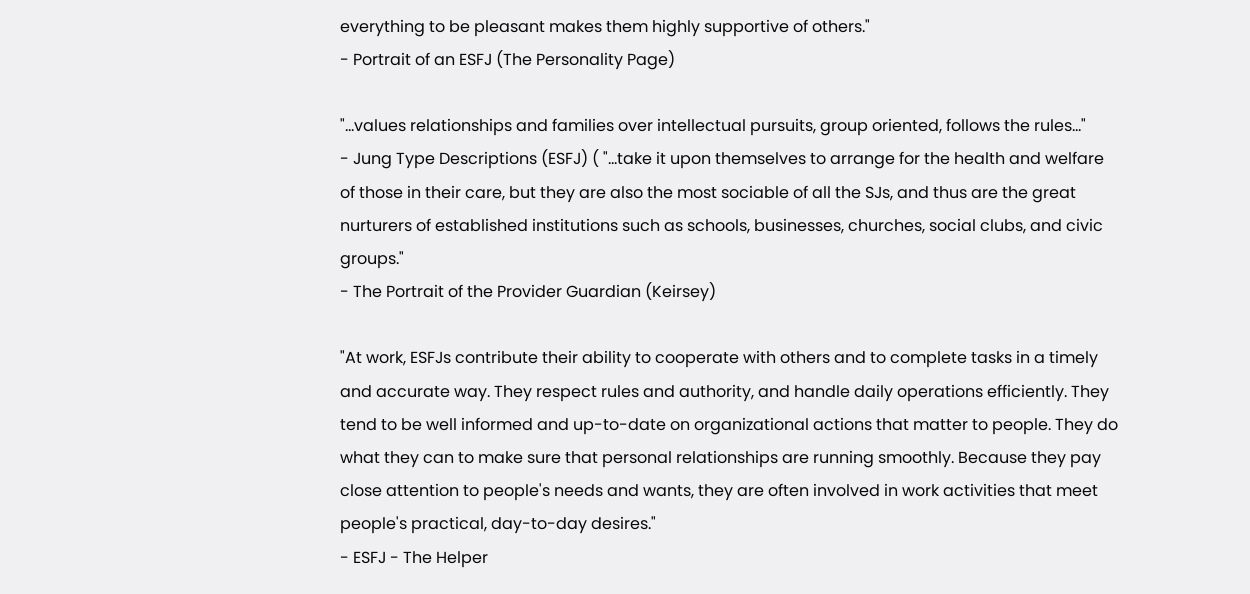everything to be pleasant makes them highly supportive of others."
- Portrait of an ESFJ (The Personality Page)

"...values relationships and families over intellectual pursuits, group oriented, follows the rules..."
- Jung Type Descriptions (ESFJ) ( "...take it upon themselves to arrange for the health and welfare of those in their care, but they are also the most sociable of all the SJs, and thus are the great nurturers of established institutions such as schools, businesses, churches, social clubs, and civic groups."
- The Portrait of the Provider Guardian (Keirsey)

"At work, ESFJs contribute their ability to cooperate with others and to complete tasks in a timely and accurate way. They respect rules and authority, and handle daily operations efficiently. They tend to be well informed and up-to-date on organizational actions that matter to people. They do what they can to make sure that personal relationships are running smoothly. Because they pay close attention to people's needs and wants, they are often involved in work activities that meet people's practical, day-to-day desires."
- ESFJ - The Helper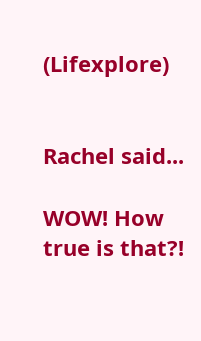(Lifexplore)


Rachel said...

WOW! How true is that?!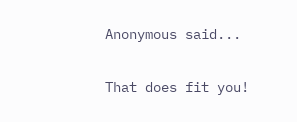Anonymous said...

That does fit you!